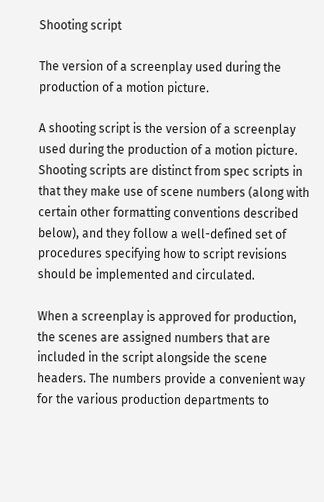Shooting script

The version of a screenplay used during the production of a motion picture.

A shooting script is the version of a screenplay used during the production of a motion picture. Shooting scripts are distinct from spec scripts in that they make use of scene numbers (along with certain other formatting conventions described below), and they follow a well-defined set of procedures specifying how to script revisions should be implemented and circulated.

When a screenplay is approved for production, the scenes are assigned numbers that are included in the script alongside the scene headers. The numbers provide a convenient way for the various production departments to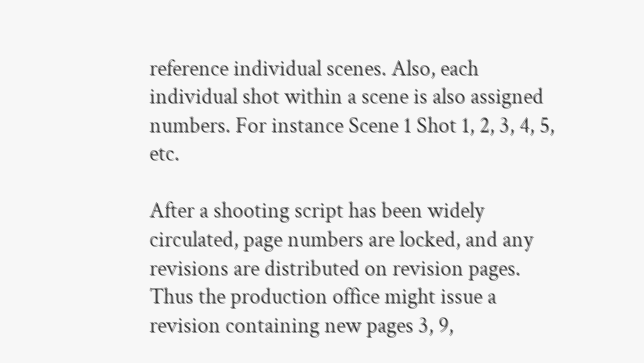reference individual scenes. Also, each individual shot within a scene is also assigned numbers. For instance Scene 1 Shot 1, 2, 3, 4, 5, etc.

After a shooting script has been widely circulated, page numbers are locked, and any revisions are distributed on revision pages. Thus the production office might issue a revision containing new pages 3, 9,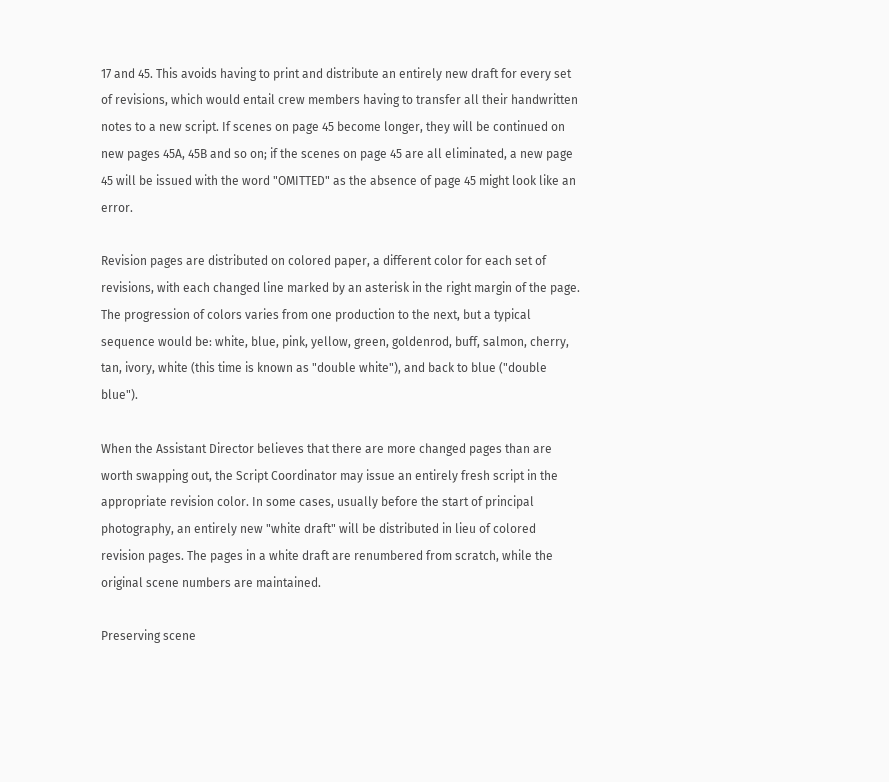17 and 45. This avoids having to print and distribute an entirely new draft for every set of revisions, which would entail crew members having to transfer all their handwritten notes to a new script. If scenes on page 45 become longer, they will be continued on new pages 45A, 45B and so on; if the scenes on page 45 are all eliminated, a new page 45 will be issued with the word "OMITTED" as the absence of page 45 might look like an error.

Revision pages are distributed on colored paper, a different color for each set of revisions, with each changed line marked by an asterisk in the right margin of the page. The progression of colors varies from one production to the next, but a typical sequence would be: white, blue, pink, yellow, green, goldenrod, buff, salmon, cherry, tan, ivory, white (this time is known as "double white"), and back to blue ("double blue").

When the Assistant Director believes that there are more changed pages than are worth swapping out, the Script Coordinator may issue an entirely fresh script in the appropriate revision color. In some cases, usually before the start of principal photography, an entirely new "white draft" will be distributed in lieu of colored revision pages. The pages in a white draft are renumbered from scratch, while the original scene numbers are maintained.

Preserving scene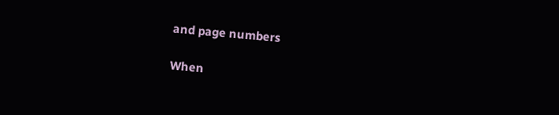and page numbers

When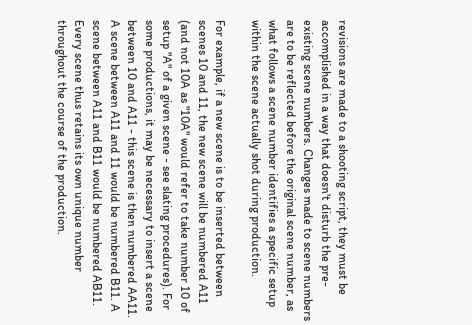revisions are made to a shooting script, they must be accomplished in a way that doesn't disturb the pre-existing scene numbers. Changes made to scene numbers are to be reflected before the original scene number, as what follows a scene number identifies a specific setup within the scene actually shot during production.

For example, if a new scene is to be inserted between scenes 10 and 11, the new scene will be numbered A11 (and not 10A as "10A" would refer to take number 10 of setup "A" of a given scene - see slating procedures). For some productions, it may be necessary to insert a scene between 10 and A11 - this scene is then numbered AA11. A scene between A11 and 11 would be numbered B11. A scene between A11 and B11 would be numbered AB11. Every scene thus retains its own unique number throughout the course of the production.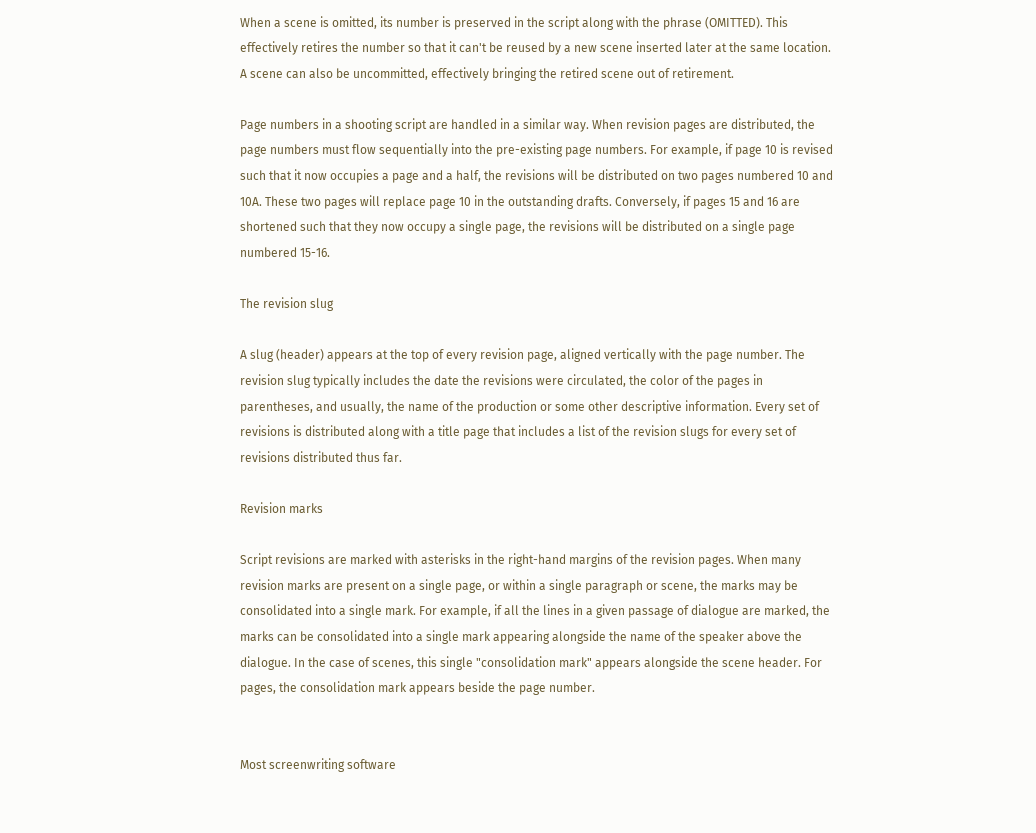When a scene is omitted, its number is preserved in the script along with the phrase (OMITTED). This effectively retires the number so that it can't be reused by a new scene inserted later at the same location. A scene can also be uncommitted, effectively bringing the retired scene out of retirement.

Page numbers in a shooting script are handled in a similar way. When revision pages are distributed, the page numbers must flow sequentially into the pre-existing page numbers. For example, if page 10 is revised such that it now occupies a page and a half, the revisions will be distributed on two pages numbered 10 and 10A. These two pages will replace page 10 in the outstanding drafts. Conversely, if pages 15 and 16 are shortened such that they now occupy a single page, the revisions will be distributed on a single page numbered 15-16.

The revision slug

A slug (header) appears at the top of every revision page, aligned vertically with the page number. The revision slug typically includes the date the revisions were circulated, the color of the pages in parentheses, and usually, the name of the production or some other descriptive information. Every set of revisions is distributed along with a title page that includes a list of the revision slugs for every set of revisions distributed thus far.

Revision marks

Script revisions are marked with asterisks in the right-hand margins of the revision pages. When many revision marks are present on a single page, or within a single paragraph or scene, the marks may be consolidated into a single mark. For example, if all the lines in a given passage of dialogue are marked, the marks can be consolidated into a single mark appearing alongside the name of the speaker above the dialogue. In the case of scenes, this single "consolidation mark" appears alongside the scene header. For pages, the consolidation mark appears beside the page number.


Most screenwriting software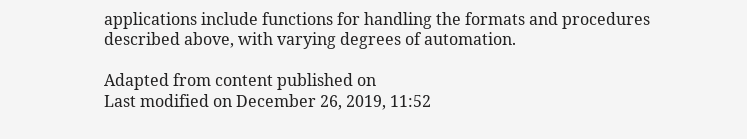applications include functions for handling the formats and procedures described above, with varying degrees of automation.

Adapted from content published on
Last modified on December 26, 2019, 11:52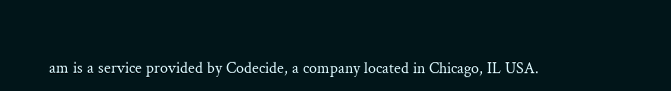am is a service provided by Codecide, a company located in Chicago, IL USA.